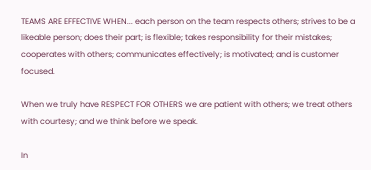TEAMS ARE EFFECTIVE WHEN... each person on the team respects others; strives to be a likeable person; does their part; is flexible; takes responsibility for their mistakes; cooperates with others; communicates effectively; is motivated; and is customer focused.

When we truly have RESPECT FOR OTHERS we are patient with others; we treat others with courtesy; and we think before we speak.

In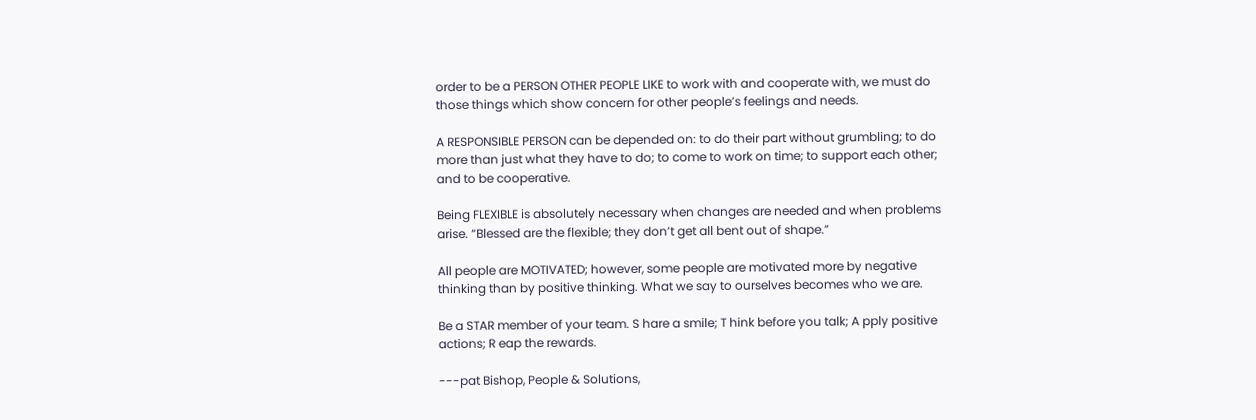order to be a PERSON OTHER PEOPLE LIKE to work with and cooperate with, we must do those things which show concern for other people’s feelings and needs.

A RESPONSIBLE PERSON can be depended on: to do their part without grumbling; to do more than just what they have to do; to come to work on time; to support each other; and to be cooperative.

Being FLEXIBLE is absolutely necessary when changes are needed and when problems arise. “Blessed are the flexible; they don’t get all bent out of shape.”

All people are MOTIVATED; however, some people are motivated more by negative thinking than by positive thinking. What we say to ourselves becomes who we are.

Be a STAR member of your team. S hare a smile; T hink before you talk; A pply positive actions; R eap the rewards.

---pat Bishop, People & Solutions,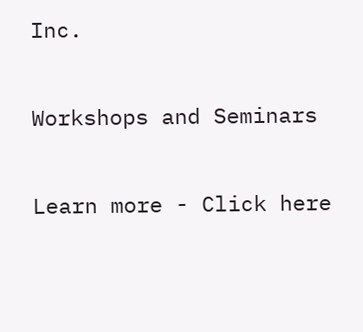Inc.

Workshops and Seminars

Learn more - Click here